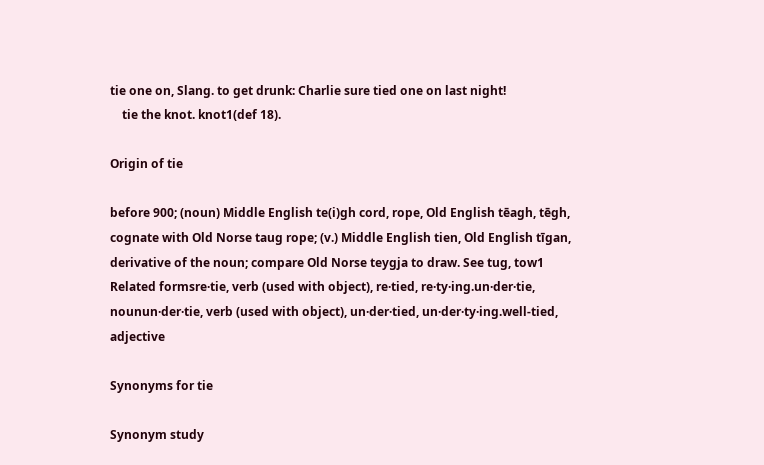tie one on, Slang. to get drunk: Charlie sure tied one on last night!
    tie the knot. knot1(def 18).

Origin of tie

before 900; (noun) Middle English te(i)gh cord, rope, Old English tēagh, tēgh, cognate with Old Norse taug rope; (v.) Middle English tien, Old English tīgan, derivative of the noun; compare Old Norse teygja to draw. See tug, tow1
Related formsre·tie, verb (used with object), re·tied, re·ty·ing.un·der·tie, nounun·der·tie, verb (used with object), un·der·tied, un·der·ty·ing.well-tied, adjective

Synonyms for tie

Synonym study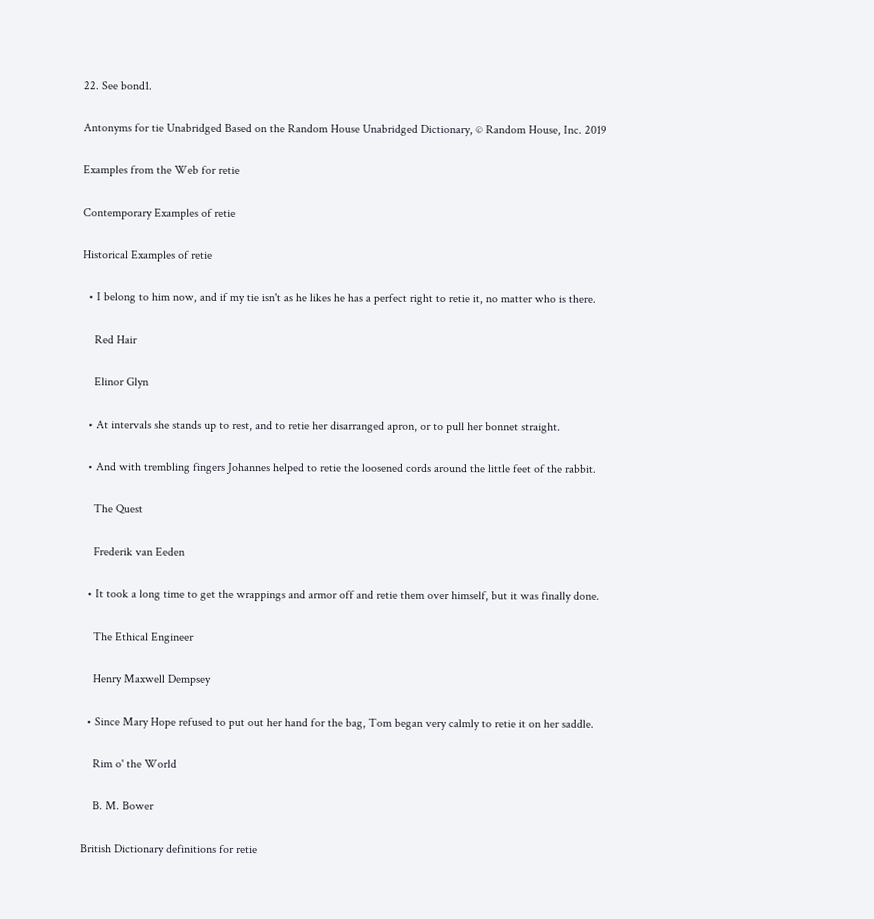22. See bond1.

Antonyms for tie Unabridged Based on the Random House Unabridged Dictionary, © Random House, Inc. 2019

Examples from the Web for retie

Contemporary Examples of retie

Historical Examples of retie

  • I belong to him now, and if my tie isn't as he likes he has a perfect right to retie it, no matter who is there.

    Red Hair

    Elinor Glyn

  • At intervals she stands up to rest, and to retie her disarranged apron, or to pull her bonnet straight.

  • And with trembling fingers Johannes helped to retie the loosened cords around the little feet of the rabbit.

    The Quest

    Frederik van Eeden

  • It took a long time to get the wrappings and armor off and retie them over himself, but it was finally done.

    The Ethical Engineer

    Henry Maxwell Dempsey

  • Since Mary Hope refused to put out her hand for the bag, Tom began very calmly to retie it on her saddle.

    Rim o' the World

    B. M. Bower

British Dictionary definitions for retie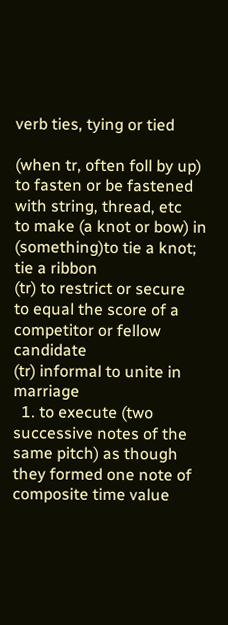verb ties, tying or tied

(when tr, often foll by up) to fasten or be fastened with string, thread, etc
to make (a knot or bow) in (something)to tie a knot; tie a ribbon
(tr) to restrict or secure
to equal the score of a competitor or fellow candidate
(tr) informal to unite in marriage
  1. to execute (two successive notes of the same pitch) as though they formed one note of composite time value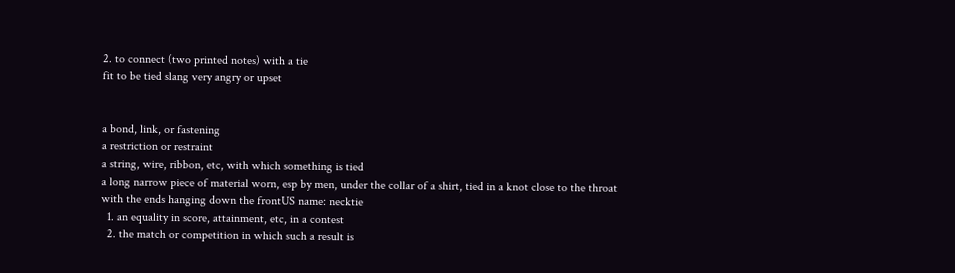2. to connect (two printed notes) with a tie
fit to be tied slang very angry or upset


a bond, link, or fastening
a restriction or restraint
a string, wire, ribbon, etc, with which something is tied
a long narrow piece of material worn, esp by men, under the collar of a shirt, tied in a knot close to the throat with the ends hanging down the frontUS name: necktie
  1. an equality in score, attainment, etc, in a contest
  2. the match or competition in which such a result is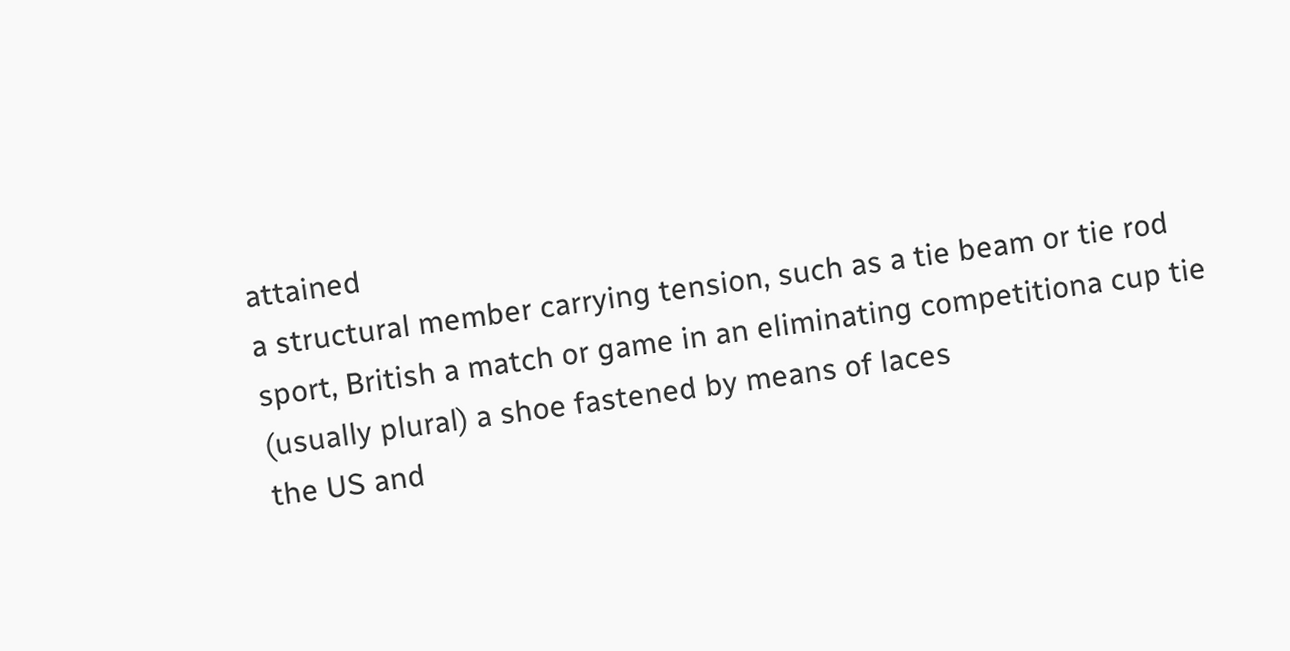attained
a structural member carrying tension, such as a tie beam or tie rod
sport, British a match or game in an eliminating competitiona cup tie
(usually plural) a shoe fastened by means of laces
the US and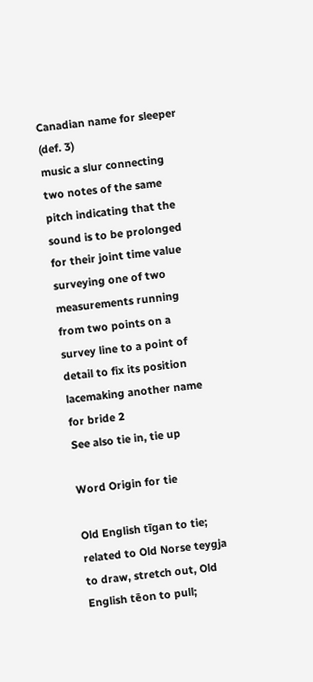Canadian name for sleeper (def. 3)
music a slur connecting two notes of the same pitch indicating that the sound is to be prolonged for their joint time value
surveying one of two measurements running from two points on a survey line to a point of detail to fix its position
lacemaking another name for bride 2
See also tie in, tie up

Word Origin for tie

Old English tīgan to tie; related to Old Norse teygja to draw, stretch out, Old English tēon to pull;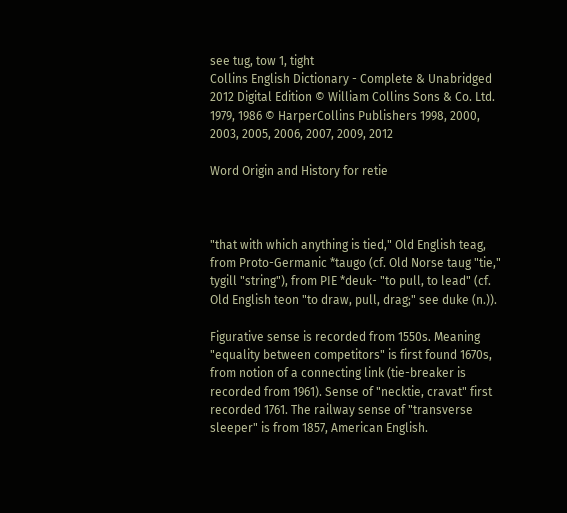see tug, tow 1, tight
Collins English Dictionary - Complete & Unabridged 2012 Digital Edition © William Collins Sons & Co. Ltd. 1979, 1986 © HarperCollins Publishers 1998, 2000, 2003, 2005, 2006, 2007, 2009, 2012

Word Origin and History for retie



"that with which anything is tied," Old English teag, from Proto-Germanic *taugo (cf. Old Norse taug "tie," tygill "string"), from PIE *deuk- "to pull, to lead" (cf. Old English teon "to draw, pull, drag;" see duke (n.)).

Figurative sense is recorded from 1550s. Meaning "equality between competitors" is first found 1670s, from notion of a connecting link (tie-breaker is recorded from 1961). Sense of "necktie, cravat" first recorded 1761. The railway sense of "transverse sleeper" is from 1857, American English.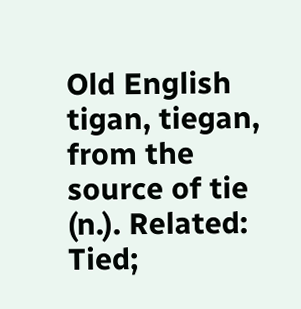Old English tigan, tiegan, from the source of tie (n.). Related: Tied;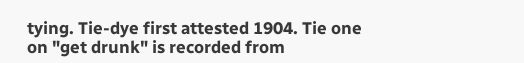tying. Tie-dye first attested 1904. Tie one on "get drunk" is recorded from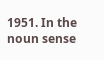1951. In the noun sense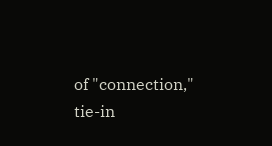of "connection," tie-in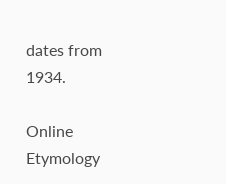dates from 1934.

Online Etymology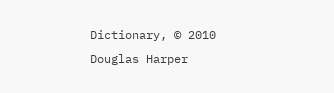Dictionary, © 2010 Douglas Harper